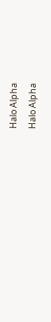Halo Alpha
Halo Alpha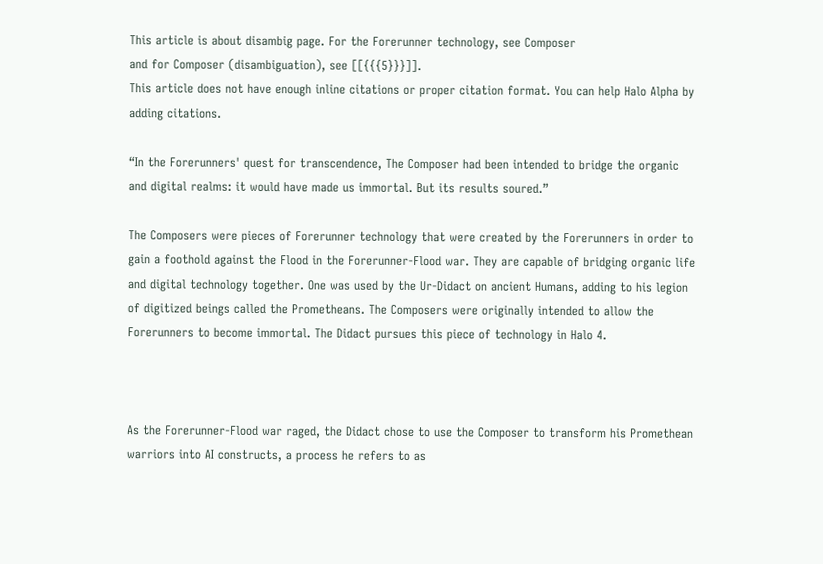This article is about disambig page. For the Forerunner technology, see Composer
and for Composer (disambiguation), see [[{{{5}}}]].
This article does not have enough inline citations or proper citation format. You can help Halo Alpha by adding citations.

“In the Forerunners' quest for transcendence, The Composer had been intended to bridge the organic and digital realms: it would have made us immortal. But its results soured.”

The Composers were pieces of Forerunner technology that were created by the Forerunners in order to gain a foothold against the Flood in the Forerunner-Flood war. They are capable of bridging organic life and digital technology together. One was used by the Ur-Didact on ancient Humans, adding to his legion of digitized beings called the Prometheans. The Composers were originally intended to allow the Forerunners to become immortal. The Didact pursues this piece of technology in Halo 4.



As the Forerunner-Flood war raged, the Didact chose to use the Composer to transform his Promethean warriors into AI constructs, a process he refers to as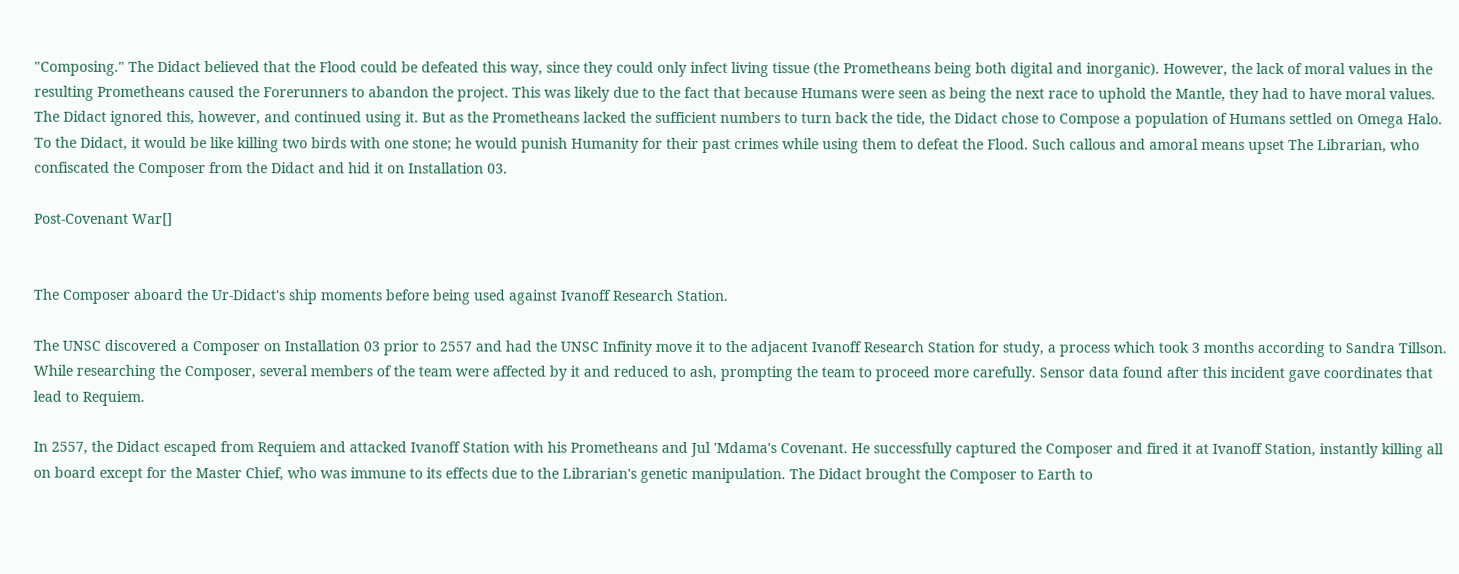"Composing." The Didact believed that the Flood could be defeated this way, since they could only infect living tissue (the Prometheans being both digital and inorganic). However, the lack of moral values in the resulting Prometheans caused the Forerunners to abandon the project. This was likely due to the fact that because Humans were seen as being the next race to uphold the Mantle, they had to have moral values. The Didact ignored this, however, and continued using it. But as the Prometheans lacked the sufficient numbers to turn back the tide, the Didact chose to Compose a population of Humans settled on Omega Halo. To the Didact, it would be like killing two birds with one stone; he would punish Humanity for their past crimes while using them to defeat the Flood. Such callous and amoral means upset The Librarian, who confiscated the Composer from the Didact and hid it on Installation 03.

Post-Covenant War[]


The Composer aboard the Ur-Didact's ship moments before being used against Ivanoff Research Station.

The UNSC discovered a Composer on Installation 03 prior to 2557 and had the UNSC Infinity move it to the adjacent Ivanoff Research Station for study, a process which took 3 months according to Sandra Tillson. While researching the Composer, several members of the team were affected by it and reduced to ash, prompting the team to proceed more carefully. Sensor data found after this incident gave coordinates that lead to Requiem.

In 2557, the Didact escaped from Requiem and attacked Ivanoff Station with his Prometheans and Jul 'Mdama's Covenant. He successfully captured the Composer and fired it at Ivanoff Station, instantly killing all on board except for the Master Chief, who was immune to its effects due to the Librarian's genetic manipulation. The Didact brought the Composer to Earth to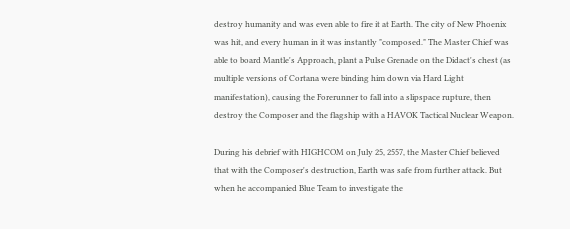destroy humanity and was even able to fire it at Earth. The city of New Phoenix was hit, and every human in it was instantly "composed." The Master Chief was able to board Mantle's Approach, plant a Pulse Grenade on the Didact's chest (as multiple versions of Cortana were binding him down via Hard Light manifestation), causing the Forerunner to fall into a slipspace rupture, then destroy the Composer and the flagship with a HAVOK Tactical Nuclear Weapon.

During his debrief with HIGHCOM on July 25, 2557, the Master Chief believed that with the Composer's destruction, Earth was safe from further attack. But when he accompanied Blue Team to investigate the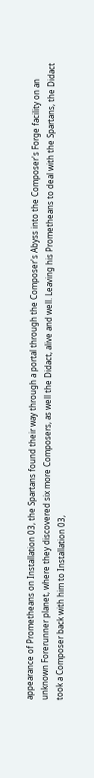appearance of Prometheans on Installation 03, the Spartans found their way through a portal through the Composer's Abyss into the Composer's Forge facility on an unknown Forerunner planet, where they discovered six more Composers, as well the Didact, alive and well. Leaving his Prometheans to deal with the Spartans, the Didact took a Composer back with him to Installation 03,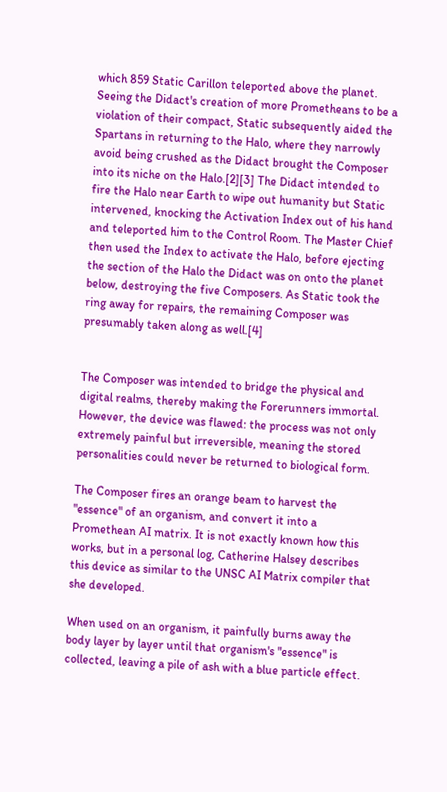which 859 Static Carillon teleported above the planet. Seeing the Didact's creation of more Prometheans to be a violation of their compact, Static subsequently aided the Spartans in returning to the Halo, where they narrowly avoid being crushed as the Didact brought the Composer into its niche on the Halo.[2][3] The Didact intended to fire the Halo near Earth to wipe out humanity but Static intervened, knocking the Activation Index out of his hand and teleported him to the Control Room. The Master Chief then used the Index to activate the Halo, before ejecting the section of the Halo the Didact was on onto the planet below, destroying the five Composers. As Static took the ring away for repairs, the remaining Composer was presumably taken along as well.[4]


The Composer was intended to bridge the physical and digital realms, thereby making the Forerunners immortal. However, the device was flawed: the process was not only extremely painful but irreversible, meaning the stored personalities could never be returned to biological form.

The Composer fires an orange beam to harvest the "essence" of an organism, and convert it into a Promethean AI matrix. It is not exactly known how this works, but in a personal log, Catherine Halsey describes this device as similar to the UNSC AI Matrix compiler that she developed.

When used on an organism, it painfully burns away the body layer by layer until that organism's "essence" is collected, leaving a pile of ash with a blue particle effect.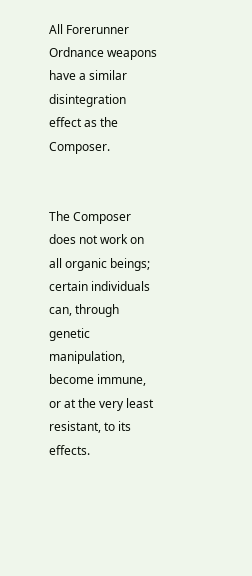All Forerunner Ordnance weapons have a similar disintegration effect as the Composer.


The Composer does not work on all organic beings; certain individuals can, through genetic manipulation, become immune, or at the very least resistant, to its effects.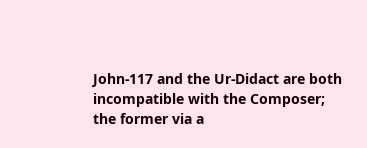John-117 and the Ur-Didact are both incompatible with the Composer; the former via a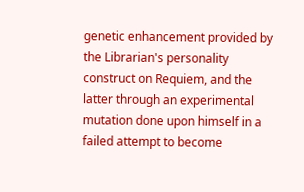genetic enhancement provided by the Librarian's personality construct on Requiem, and the latter through an experimental mutation done upon himself in a failed attempt to become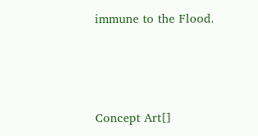immune to the Flood.



Concept Art[]